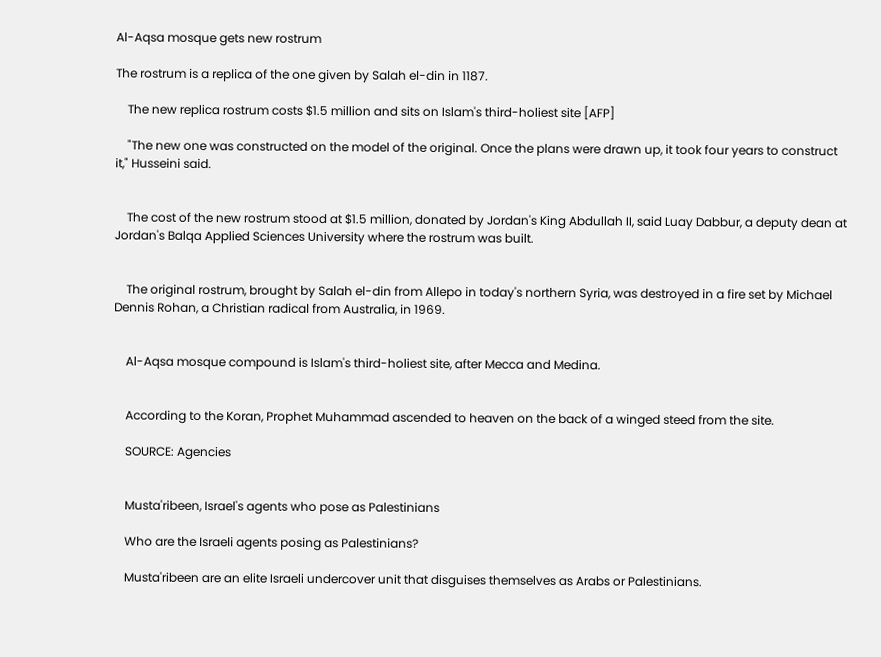Al-Aqsa mosque gets new rostrum

The rostrum is a replica of the one given by Salah el-din in 1187.

    The new replica rostrum costs $1.5 million and sits on Islam's third-holiest site [AFP]

    "The new one was constructed on the model of the original. Once the plans were drawn up, it took four years to construct it," Husseini said.


    The cost of the new rostrum stood at $1.5 million, donated by Jordan's King Abdullah II, said Luay Dabbur, a deputy dean at Jordan's Balqa Applied Sciences University where the rostrum was built.


    The original rostrum, brought by Salah el-din from Allepo in today's northern Syria, was destroyed in a fire set by Michael Dennis Rohan, a Christian radical from Australia, in 1969.


    Al-Aqsa mosque compound is Islam's third-holiest site, after Mecca and Medina.


    According to the Koran, Prophet Muhammad ascended to heaven on the back of a winged steed from the site.

    SOURCE: Agencies


    Musta'ribeen, Israel's agents who pose as Palestinians

    Who are the Israeli agents posing as Palestinians?

    Musta'ribeen are an elite Israeli undercover unit that disguises themselves as Arabs or Palestinians.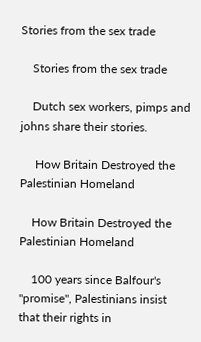Stories from the sex trade

    Stories from the sex trade

    Dutch sex workers, pimps and johns share their stories.

     How Britain Destroyed the Palestinian Homeland

    How Britain Destroyed the Palestinian Homeland

    100 years since Balfour's "promise", Palestinians insist that their rights in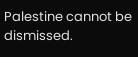Palestine cannot be dismissed.